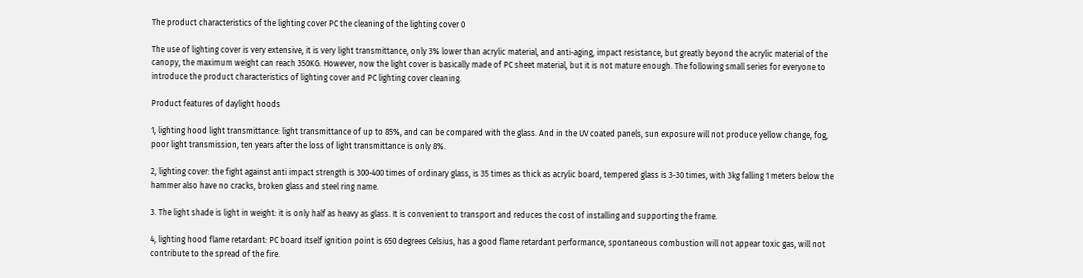The product characteristics of the lighting cover PC the cleaning of the lighting cover 0

The use of lighting cover is very extensive, it is very light transmittance, only 3% lower than acrylic material, and anti-aging, impact resistance, but greatly beyond the acrylic material of the canopy, the maximum weight can reach 350KG. However, now the light cover is basically made of PC sheet material, but it is not mature enough. The following small series for everyone to introduce the product characteristics of lighting cover and PC lighting cover cleaning.

Product features of daylight hoods

1, lighting hood light transmittance: light transmittance of up to 85%, and can be compared with the glass. And in the UV coated panels, sun exposure will not produce yellow change, fog, poor light transmission, ten years after the loss of light transmittance is only 8%.

2, lighting cover: the fight against anti impact strength is 300-400 times of ordinary glass, is 35 times as thick as acrylic board, tempered glass is 3-30 times, with 3kg falling 1 meters below the hammer also have no cracks, broken glass and steel ring name.

3. The light shade is light in weight: it is only half as heavy as glass. It is convenient to transport and reduces the cost of installing and supporting the frame.

4, lighting hood flame retardant: PC board itself ignition point is 650 degrees Celsius, has a good flame retardant performance, spontaneous combustion will not appear toxic gas, will not contribute to the spread of the fire.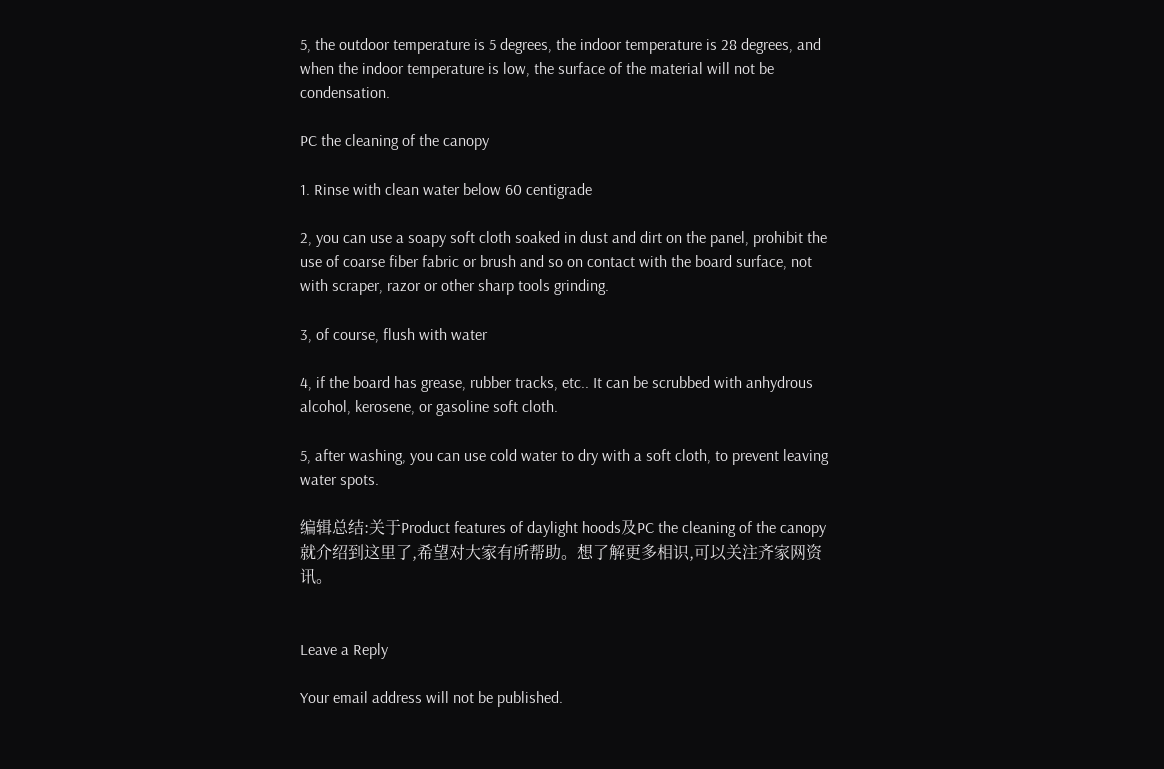5, the outdoor temperature is 5 degrees, the indoor temperature is 28 degrees, and when the indoor temperature is low, the surface of the material will not be condensation.

PC the cleaning of the canopy

1. Rinse with clean water below 60 centigrade

2, you can use a soapy soft cloth soaked in dust and dirt on the panel, prohibit the use of coarse fiber fabric or brush and so on contact with the board surface, not with scraper, razor or other sharp tools grinding.

3, of course, flush with water

4, if the board has grease, rubber tracks, etc.. It can be scrubbed with anhydrous alcohol, kerosene, or gasoline soft cloth.

5, after washing, you can use cold water to dry with a soft cloth, to prevent leaving water spots.

编辑总结:关于Product features of daylight hoods及PC the cleaning of the canopy就介绍到这里了,希望对大家有所帮助。想了解更多相识,可以关注齐家网资讯。


Leave a Reply

Your email address will not be published.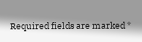Required fields are marked *